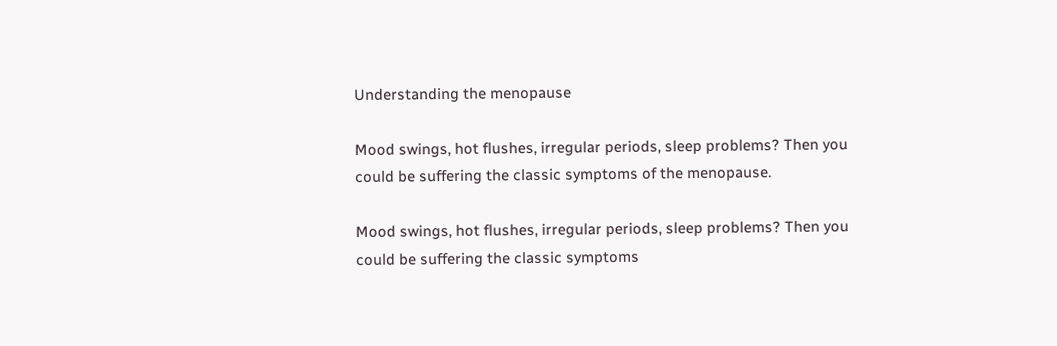Understanding the menopause

Mood swings, hot flushes, irregular periods, sleep problems? Then you could be suffering the classic symptoms of the menopause.

Mood swings, hot flushes, irregular periods, sleep problems? Then you could be suffering the classic symptoms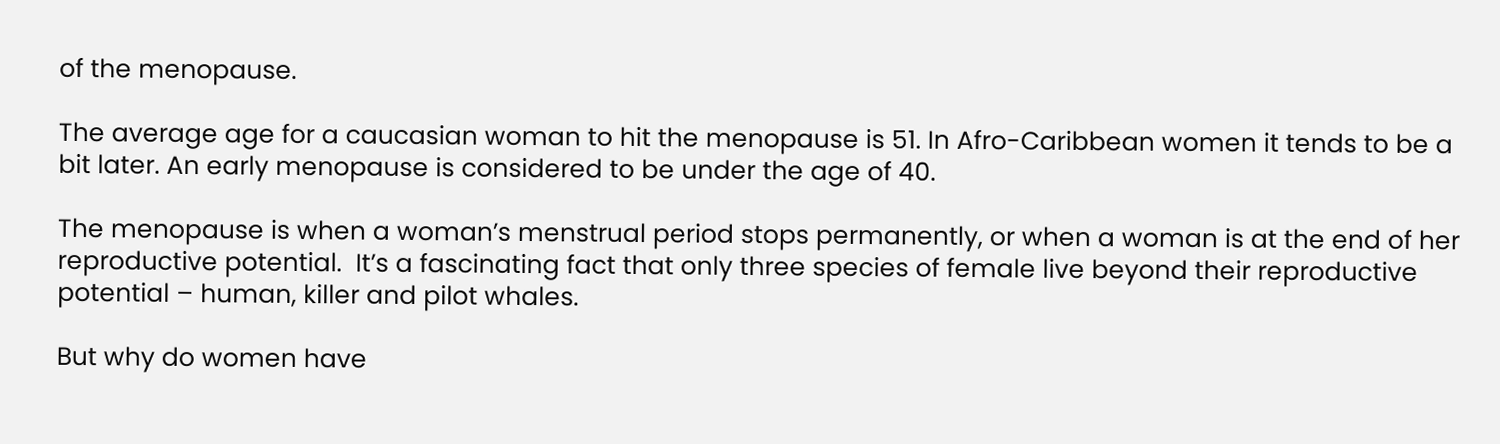of the menopause.

The average age for a caucasian woman to hit the menopause is 51. In Afro-Caribbean women it tends to be a bit later. An early menopause is considered to be under the age of 40.

The menopause is when a woman’s menstrual period stops permanently, or when a woman is at the end of her reproductive potential.  It’s a fascinating fact that only three species of female live beyond their reproductive potential – human, killer and pilot whales.

But why do women have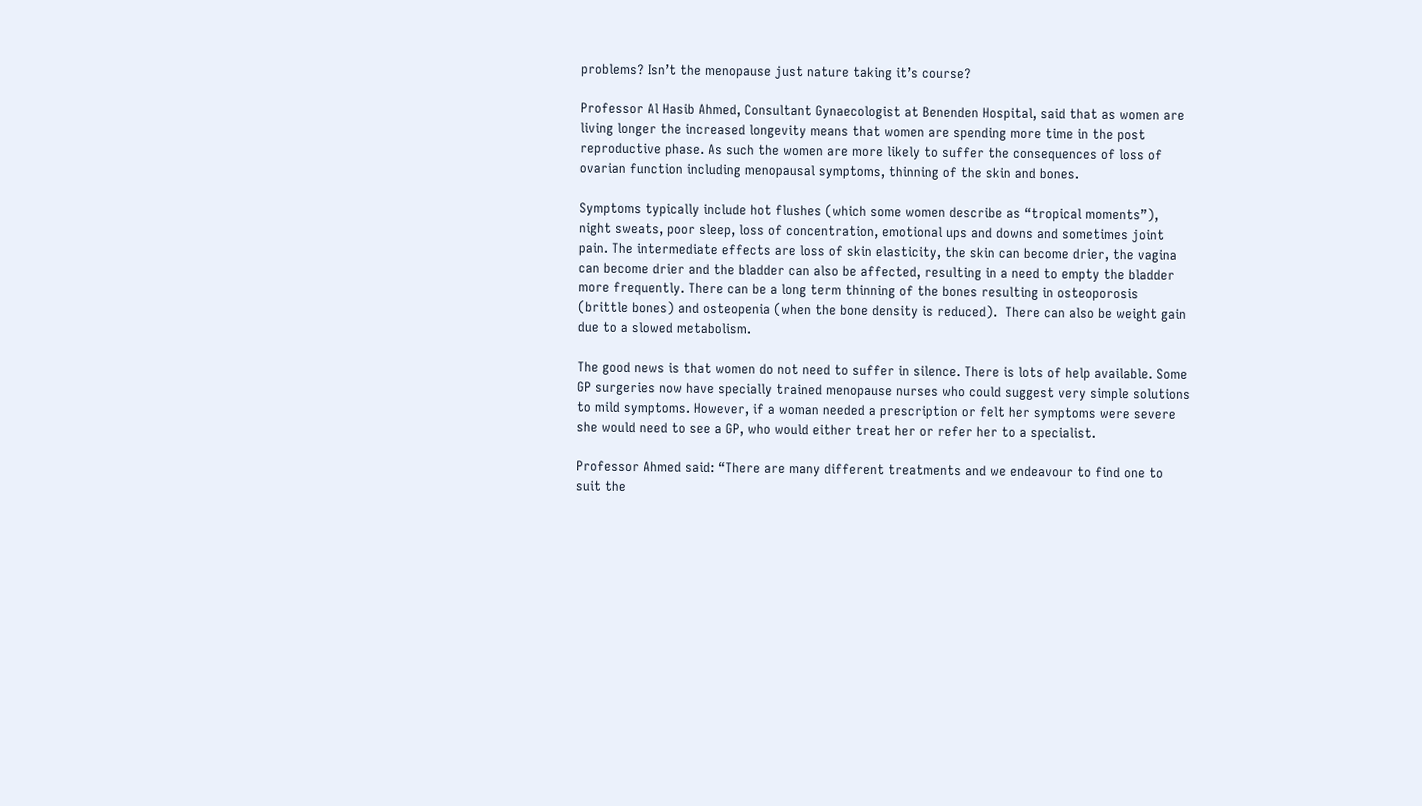problems? Isn’t the menopause just nature taking it’s course?

Professor Al Hasib Ahmed, Consultant Gynaecologist at Benenden Hospital, said that as women are living longer the increased longevity means that women are spending more time in the post reproductive phase. As such the women are more likely to suffer the consequences of loss of ovarian function including menopausal symptoms, thinning of the skin and bones.

Symptoms typically include hot flushes (which some women describe as “tropical moments”), night sweats, poor sleep, loss of concentration, emotional ups and downs and sometimes joint pain. The intermediate effects are loss of skin elasticity, the skin can become drier, the vagina can become drier and the bladder can also be affected, resulting in a need to empty the bladder more frequently. There can be a long term thinning of the bones resulting in osteoporosis (brittle bones) and osteopenia (when the bone density is reduced).  There can also be weight gain due to a slowed metabolism.

The good news is that women do not need to suffer in silence. There is lots of help available. Some GP surgeries now have specially trained menopause nurses who could suggest very simple solutions to mild symptoms. However, if a woman needed a prescription or felt her symptoms were severe she would need to see a GP, who would either treat her or refer her to a specialist.

Professor Ahmed said: “There are many different treatments and we endeavour to find one to suit the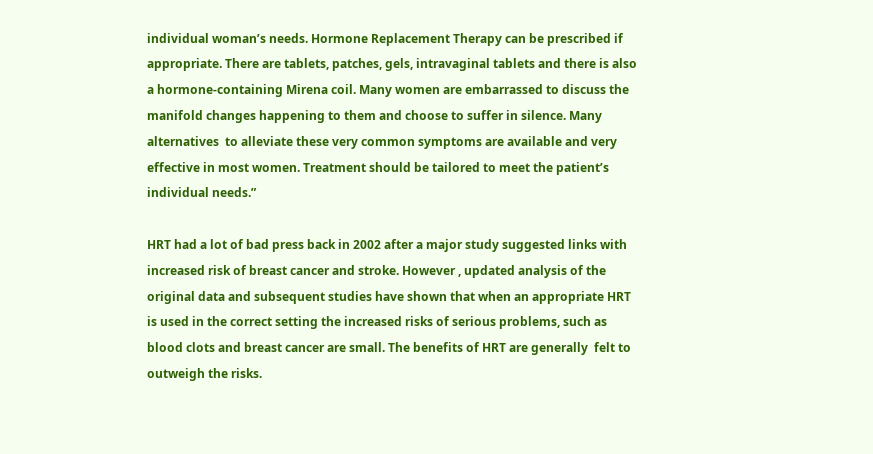individual woman’s needs. Hormone Replacement Therapy can be prescribed if appropriate. There are tablets, patches, gels, intravaginal tablets and there is also a hormone-containing Mirena coil. Many women are embarrassed to discuss the manifold changes happening to them and choose to suffer in silence. Many alternatives  to alleviate these very common symptoms are available and very effective in most women. Treatment should be tailored to meet the patient’s individual needs.”

HRT had a lot of bad press back in 2002 after a major study suggested links with increased risk of breast cancer and stroke. However , updated analysis of the original data and subsequent studies have shown that when an appropriate HRT is used in the correct setting the increased risks of serious problems, such as blood clots and breast cancer are small. The benefits of HRT are generally  felt to outweigh the risks.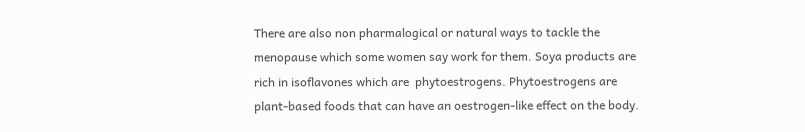There are also non pharmalogical or natural ways to tackle the menopause which some women say work for them. Soya products are rich in isoflavones which are  phytoestrogens. Phytoestrogens are plant-based foods that can have an oestrogen-like effect on the body.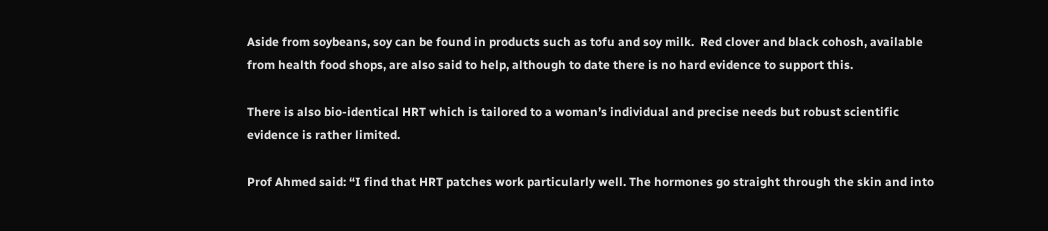Aside from soybeans, soy can be found in products such as tofu and soy milk.  Red clover and black cohosh, available from health food shops, are also said to help, although to date there is no hard evidence to support this.

There is also bio-identical HRT which is tailored to a woman’s individual and precise needs but robust scientific evidence is rather limited.

Prof Ahmed said: “I find that HRT patches work particularly well. The hormones go straight through the skin and into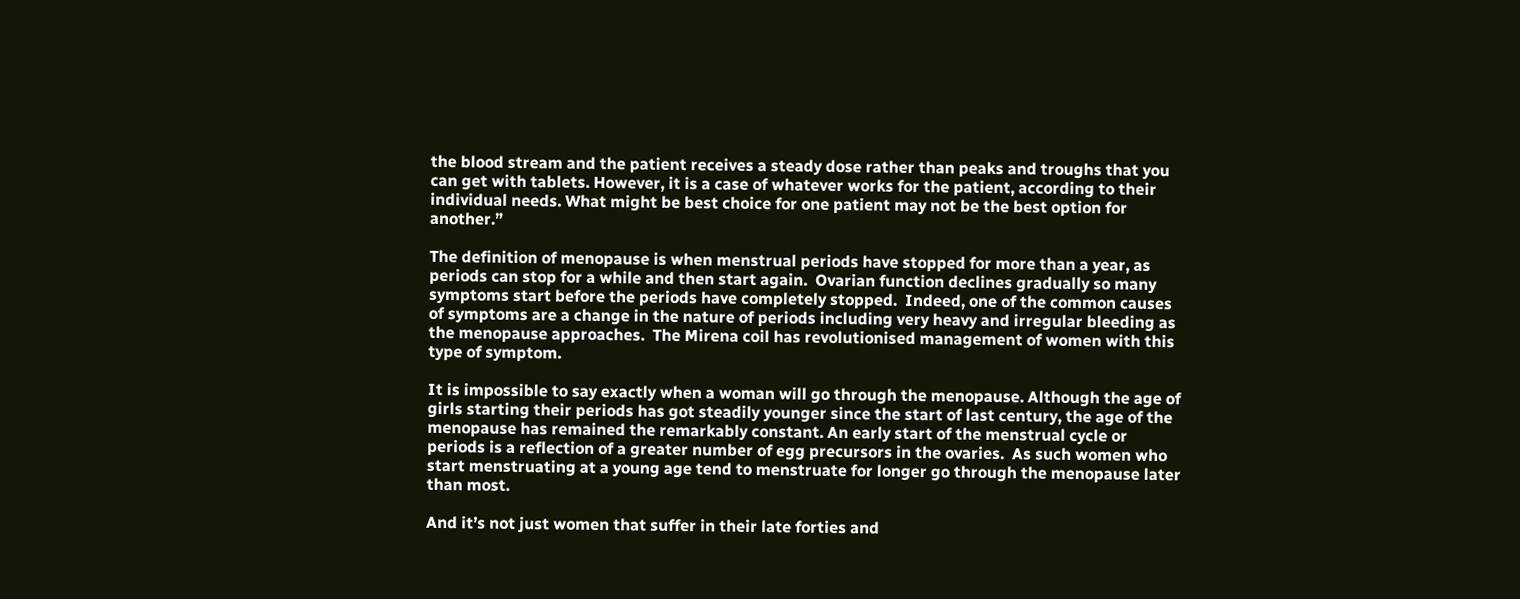the blood stream and the patient receives a steady dose rather than peaks and troughs that you can get with tablets. However, it is a case of whatever works for the patient, according to their individual needs. What might be best choice for one patient may not be the best option for another.”

The definition of menopause is when menstrual periods have stopped for more than a year, as periods can stop for a while and then start again.  Ovarian function declines gradually so many symptoms start before the periods have completely stopped.  Indeed, one of the common causes of symptoms are a change in the nature of periods including very heavy and irregular bleeding as the menopause approaches.  The Mirena coil has revolutionised management of women with this type of symptom.

It is impossible to say exactly when a woman will go through the menopause. Although the age of girls starting their periods has got steadily younger since the start of last century, the age of the menopause has remained the remarkably constant. An early start of the menstrual cycle or periods is a reflection of a greater number of egg precursors in the ovaries.  As such women who start menstruating at a young age tend to menstruate for longer go through the menopause later than most.

And it’s not just women that suffer in their late forties and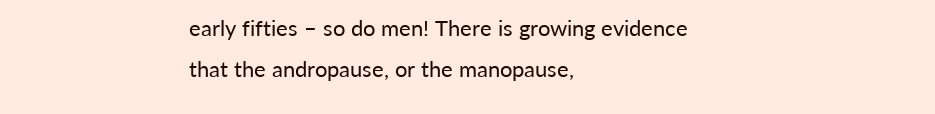early fifties – so do men! There is growing evidence that the andropause, or the manopause,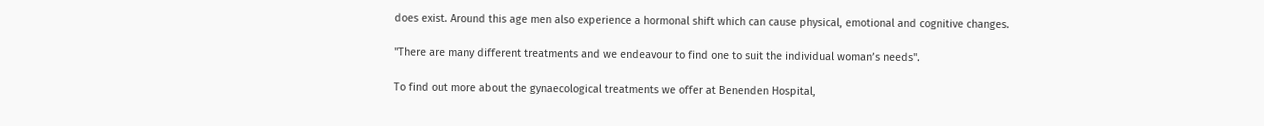does exist. Around this age men also experience a hormonal shift which can cause physical, emotional and cognitive changes.

"There are many different treatments and we endeavour to find one to suit the individual woman’s needs".

To find out more about the gynaecological treatments we offer at Benenden Hospital,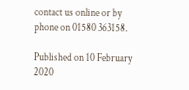contact us online or by phone on 01580 363158.

Published on 10 February 2020